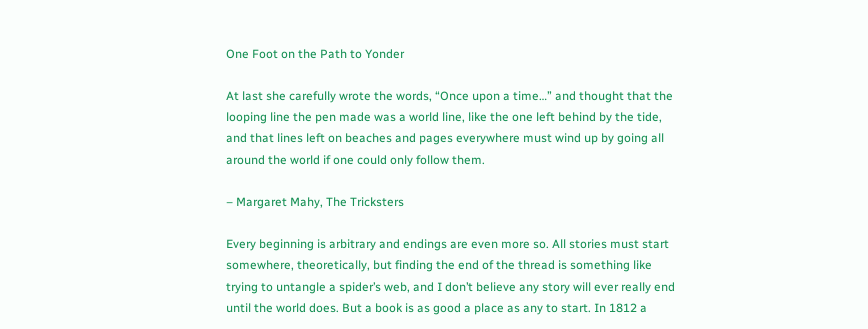One Foot on the Path to Yonder

At last she carefully wrote the words, “Once upon a time…” and thought that the looping line the pen made was a world line, like the one left behind by the tide, and that lines left on beaches and pages everywhere must wind up by going all around the world if one could only follow them.

– Margaret Mahy, The Tricksters

Every beginning is arbitrary and endings are even more so. All stories must start somewhere, theoretically, but finding the end of the thread is something like trying to untangle a spider’s web, and I don’t believe any story will ever really end until the world does. But a book is as good a place as any to start. In 1812 a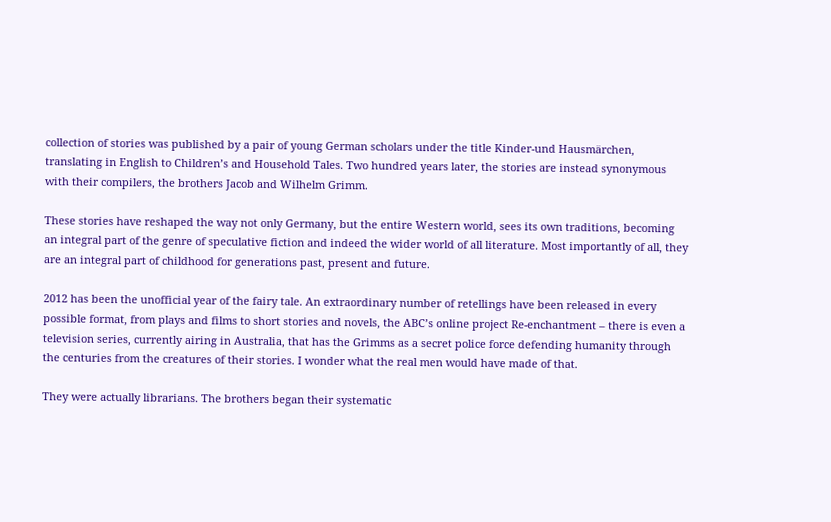collection of stories was published by a pair of young German scholars under the title Kinder-und Hausmärchen, translating in English to Children’s and Household Tales. Two hundred years later, the stories are instead synonymous with their compilers, the brothers Jacob and Wilhelm Grimm.

These stories have reshaped the way not only Germany, but the entire Western world, sees its own traditions, becoming an integral part of the genre of speculative fiction and indeed the wider world of all literature. Most importantly of all, they are an integral part of childhood for generations past, present and future.

2012 has been the unofficial year of the fairy tale. An extraordinary number of retellings have been released in every possible format, from plays and films to short stories and novels, the ABC’s online project Re-enchantment – there is even a television series, currently airing in Australia, that has the Grimms as a secret police force defending humanity through the centuries from the creatures of their stories. I wonder what the real men would have made of that.

They were actually librarians. The brothers began their systematic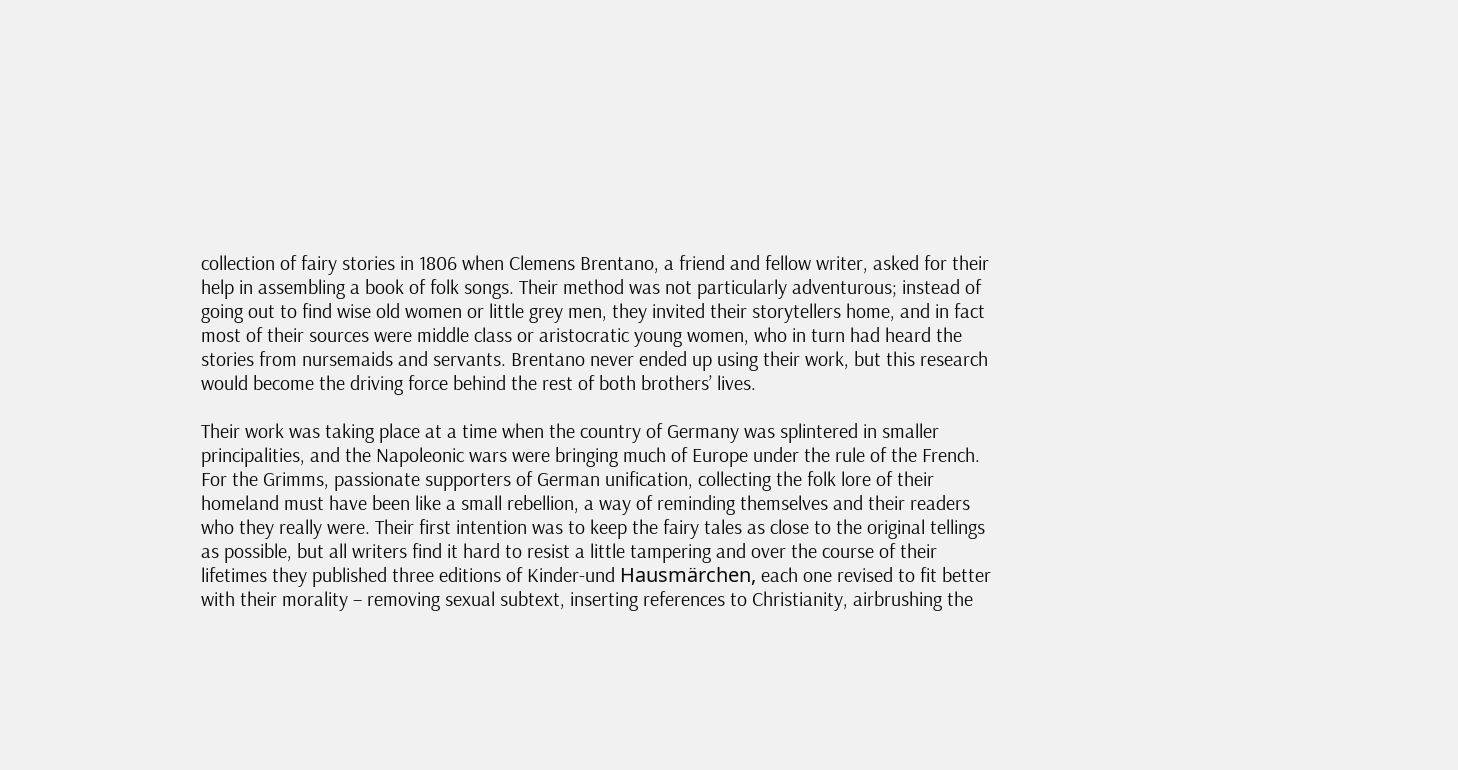collection of fairy stories in 1806 when Clemens Brentano, a friend and fellow writer, asked for their help in assembling a book of folk songs. Their method was not particularly adventurous; instead of going out to find wise old women or little grey men, they invited their storytellers home, and in fact most of their sources were middle class or aristocratic young women, who in turn had heard the stories from nursemaids and servants. Brentano never ended up using their work, but this research would become the driving force behind the rest of both brothers’ lives.

Their work was taking place at a time when the country of Germany was splintered in smaller principalities, and the Napoleonic wars were bringing much of Europe under the rule of the French. For the Grimms, passionate supporters of German unification, collecting the folk lore of their homeland must have been like a small rebellion, a way of reminding themselves and their readers who they really were. Their first intention was to keep the fairy tales as close to the original tellings as possible, but all writers find it hard to resist a little tampering and over the course of their lifetimes they published three editions of Kinder-und Hausmärchen, each one revised to fit better with their morality – removing sexual subtext, inserting references to Christianity, airbrushing the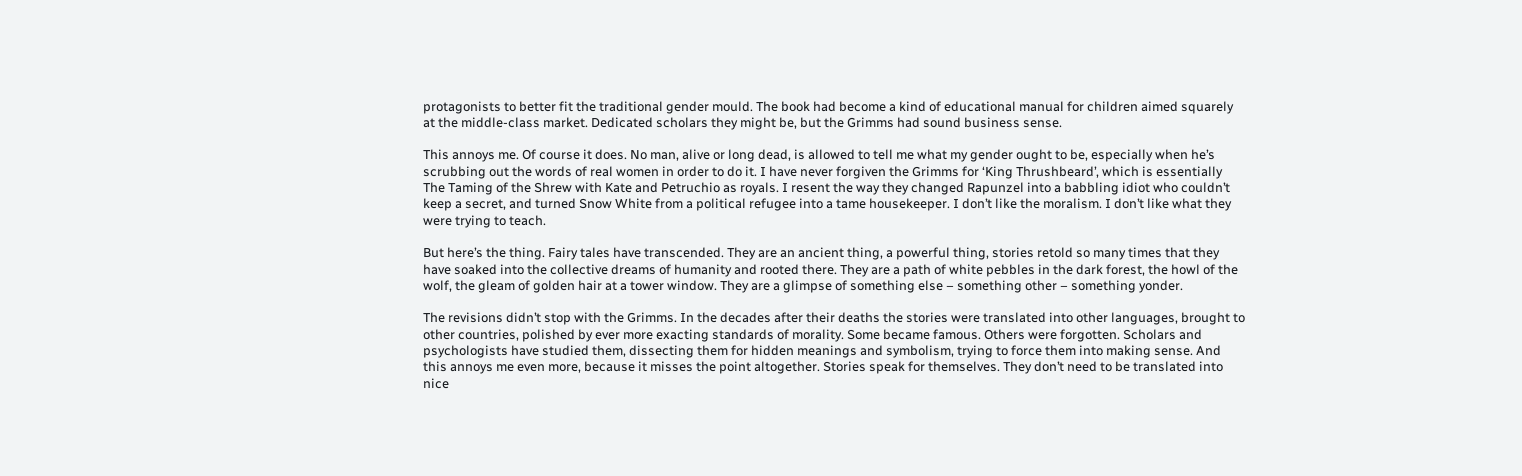protagonists to better fit the traditional gender mould. The book had become a kind of educational manual for children aimed squarely at the middle-class market. Dedicated scholars they might be, but the Grimms had sound business sense.

This annoys me. Of course it does. No man, alive or long dead, is allowed to tell me what my gender ought to be, especially when he’s scrubbing out the words of real women in order to do it. I have never forgiven the Grimms for ‘King Thrushbeard’, which is essentially The Taming of the Shrew with Kate and Petruchio as royals. I resent the way they changed Rapunzel into a babbling idiot who couldn’t keep a secret, and turned Snow White from a political refugee into a tame housekeeper. I don’t like the moralism. I don’t like what they were trying to teach.

But here’s the thing. Fairy tales have transcended. They are an ancient thing, a powerful thing, stories retold so many times that they have soaked into the collective dreams of humanity and rooted there. They are a path of white pebbles in the dark forest, the howl of the wolf, the gleam of golden hair at a tower window. They are a glimpse of something else – something other – something yonder.

The revisions didn’t stop with the Grimms. In the decades after their deaths the stories were translated into other languages, brought to other countries, polished by ever more exacting standards of morality. Some became famous. Others were forgotten. Scholars and psychologists have studied them, dissecting them for hidden meanings and symbolism, trying to force them into making sense. And this annoys me even more, because it misses the point altogether. Stories speak for themselves. They don’t need to be translated into nice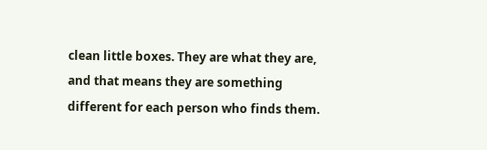clean little boxes. They are what they are, and that means they are something different for each person who finds them.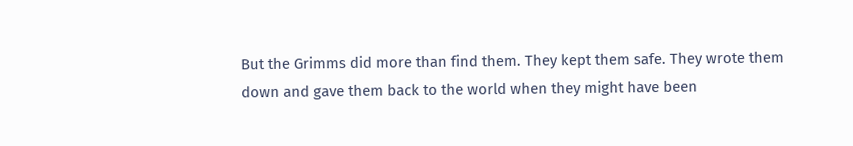But the Grimms did more than find them. They kept them safe. They wrote them down and gave them back to the world when they might have been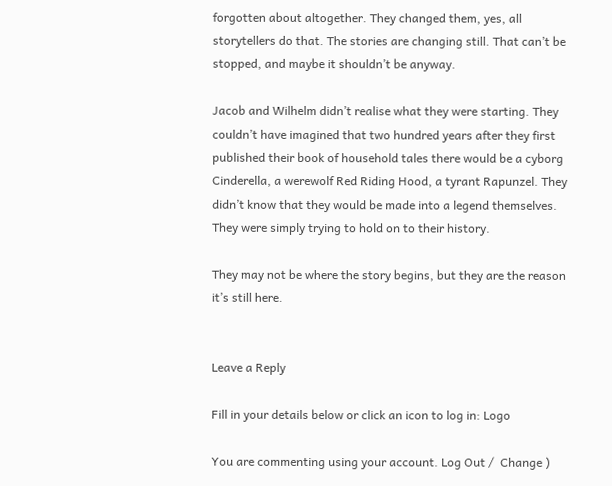forgotten about altogether. They changed them, yes, all storytellers do that. The stories are changing still. That can’t be stopped, and maybe it shouldn’t be anyway.

Jacob and Wilhelm didn’t realise what they were starting. They couldn’t have imagined that two hundred years after they first published their book of household tales there would be a cyborg Cinderella, a werewolf Red Riding Hood, a tyrant Rapunzel. They didn’t know that they would be made into a legend themselves. They were simply trying to hold on to their history.

They may not be where the story begins, but they are the reason it’s still here.


Leave a Reply

Fill in your details below or click an icon to log in: Logo

You are commenting using your account. Log Out /  Change )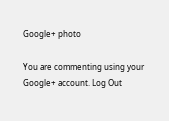Google+ photo

You are commenting using your Google+ account. Log Out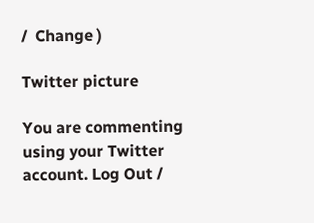/  Change )

Twitter picture

You are commenting using your Twitter account. Log Out /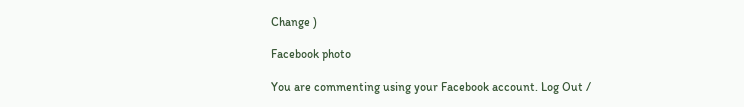Change )

Facebook photo

You are commenting using your Facebook account. Log Out /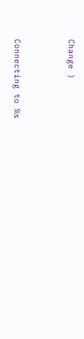Change )


Connecting to %s